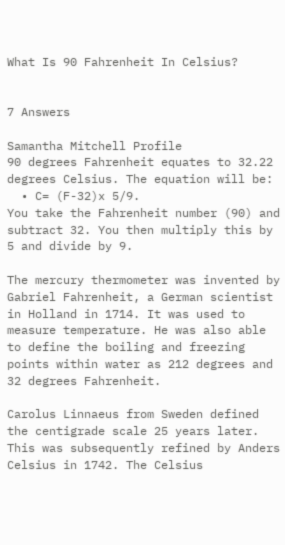What Is 90 Fahrenheit In Celsius?


7 Answers

Samantha Mitchell Profile
90 degrees Fahrenheit equates to 32.22 degrees Celsius. The equation will be:
  • C= (F-32)x 5/9.
You take the Fahrenheit number (90) and subtract 32. You then multiply this by 5 and divide by 9.

The mercury thermometer was invented by Gabriel Fahrenheit, a German scientist in Holland in 1714. It was used to measure temperature. He was also able to define the boiling and freezing points within water as 212 degrees and 32 degrees Fahrenheit.

Carolus Linnaeus from Sweden defined the centigrade scale 25 years later. This was subsequently refined by Anders Celsius in 1742. The Celsius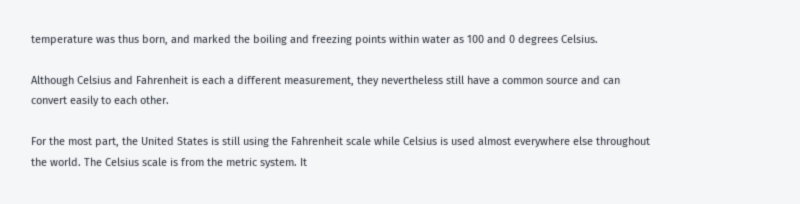temperature was thus born, and marked the boiling and freezing points within water as 100 and 0 degrees Celsius.

Although Celsius and Fahrenheit is each a different measurement, they nevertheless still have a common source and can convert easily to each other.

For the most part, the United States is still using the Fahrenheit scale while Celsius is used almost everywhere else throughout the world. The Celsius scale is from the metric system. It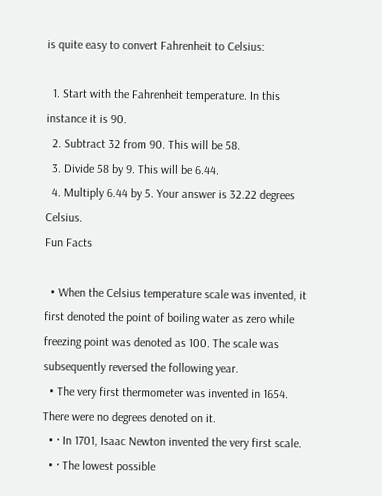is quite easy to convert Fahrenheit to Celsius:

  1. Start with the Fahrenheit temperature. In this instance it is 90.
  2. Subtract 32 from 90. This will be 58.
  3. Divide 58 by 9. This will be 6.44.
  4. Multiply 6.44 by 5. Your answer is 32.22 degrees Celsius.
Fun Facts

  • When the Celsius temperature scale was invented, it first denoted the point of boiling water as zero while freezing point was denoted as 100. The scale was subsequently reversed the following year.
  • The very first thermometer was invented in 1654. There were no degrees denoted on it.
  • · In 1701, Isaac Newton invented the very first scale.
  • · The lowest possible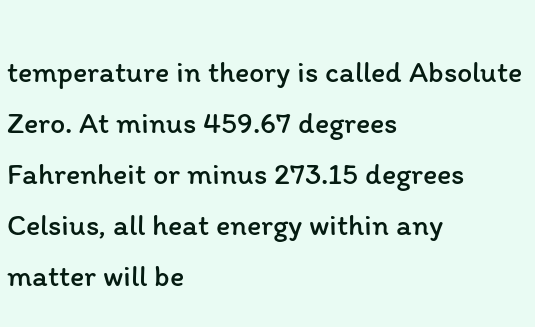temperature in theory is called Absolute Zero. At minus 459.67 degrees Fahrenheit or minus 273.15 degrees Celsius, all heat energy within any matter will be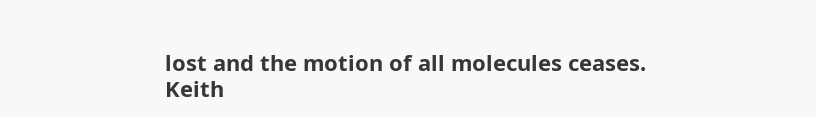lost and the motion of all molecules ceases.
Keith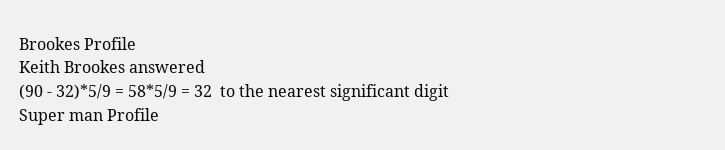Brookes Profile
Keith Brookes answered
(90 - 32)*5/9 = 58*5/9 = 32  to the nearest significant digit
Super man Profile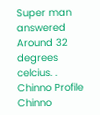Super man answered
Around 32 degrees celcius. .
Chinno Profile
Chinno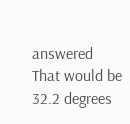answered
That would be 32.2 degrees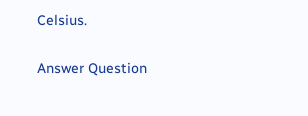Celsius.

Answer Question